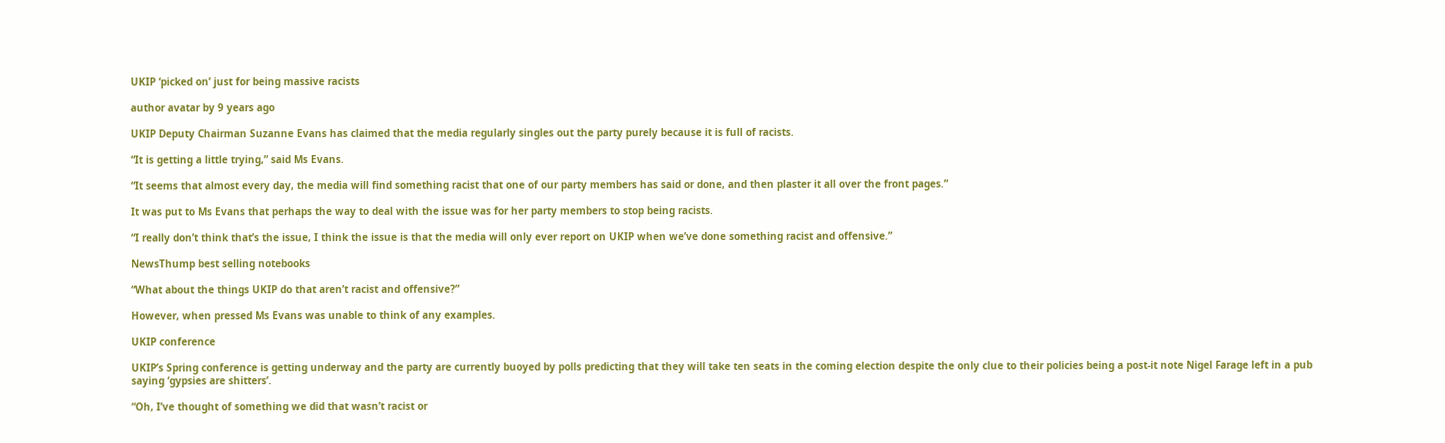UKIP ‘picked on’ just for being massive racists

author avatar by 9 years ago

UKIP Deputy Chairman Suzanne Evans has claimed that the media regularly singles out the party purely because it is full of racists.

“It is getting a little trying,” said Ms Evans.

“It seems that almost every day, the media will find something racist that one of our party members has said or done, and then plaster it all over the front pages.”

It was put to Ms Evans that perhaps the way to deal with the issue was for her party members to stop being racists.

“I really don’t think that’s the issue, I think the issue is that the media will only ever report on UKIP when we’ve done something racist and offensive.”

NewsThump best selling notebooks

“What about the things UKIP do that aren’t racist and offensive?”

However, when pressed Ms Evans was unable to think of any examples.

UKIP conference

UKIP’s Spring conference is getting underway and the party are currently buoyed by polls predicting that they will take ten seats in the coming election despite the only clue to their policies being a post-it note Nigel Farage left in a pub saying ‘gypsies are shitters’.

“Oh, I’ve thought of something we did that wasn’t racist or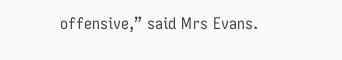offensive,” said Mrs Evans.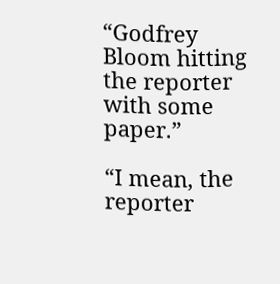“Godfrey Bloom hitting the reporter with some paper.”

“I mean, the reporter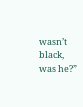wasn’t black, was he?”